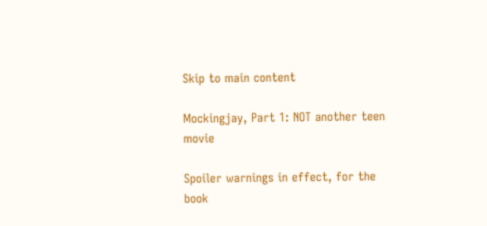Skip to main content

Mockingjay, Part 1: NOT another teen movie

Spoiler warnings in effect, for the book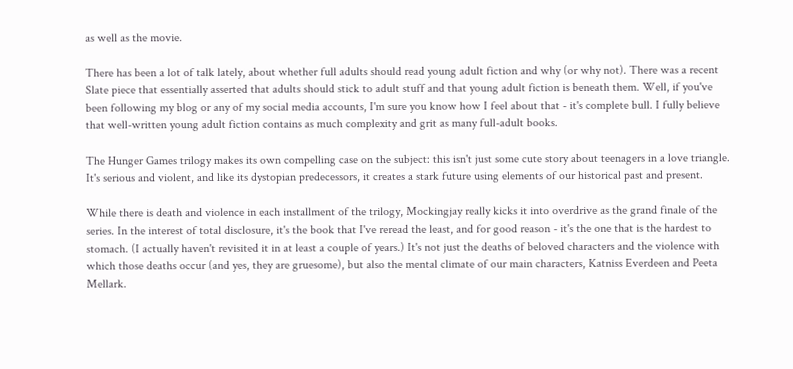as well as the movie.

There has been a lot of talk lately, about whether full adults should read young adult fiction and why (or why not). There was a recent Slate piece that essentially asserted that adults should stick to adult stuff and that young adult fiction is beneath them. Well, if you've been following my blog or any of my social media accounts, I'm sure you know how I feel about that - it's complete bull. I fully believe that well-written young adult fiction contains as much complexity and grit as many full-adult books.

The Hunger Games trilogy makes its own compelling case on the subject: this isn't just some cute story about teenagers in a love triangle. It's serious and violent, and like its dystopian predecessors, it creates a stark future using elements of our historical past and present.

While there is death and violence in each installment of the trilogy, Mockingjay really kicks it into overdrive as the grand finale of the series. In the interest of total disclosure, it's the book that I've reread the least, and for good reason - it's the one that is the hardest to stomach. (I actually haven't revisited it in at least a couple of years.) It's not just the deaths of beloved characters and the violence with which those deaths occur (and yes, they are gruesome), but also the mental climate of our main characters, Katniss Everdeen and Peeta Mellark.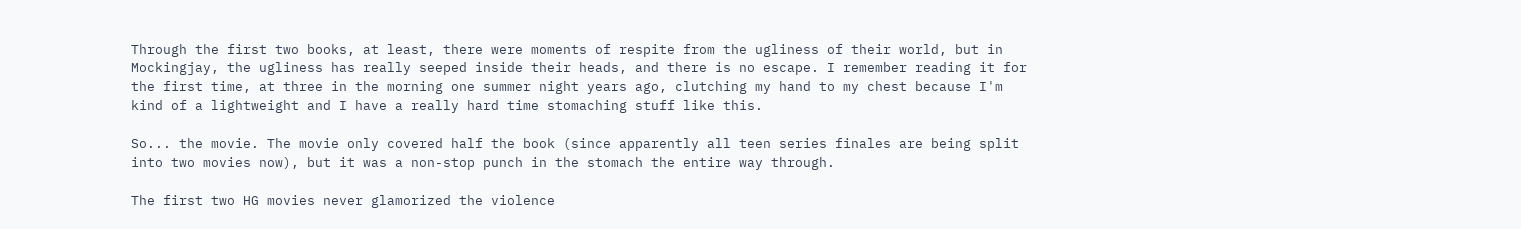Through the first two books, at least, there were moments of respite from the ugliness of their world, but in Mockingjay, the ugliness has really seeped inside their heads, and there is no escape. I remember reading it for the first time, at three in the morning one summer night years ago, clutching my hand to my chest because I'm kind of a lightweight and I have a really hard time stomaching stuff like this.

So... the movie. The movie only covered half the book (since apparently all teen series finales are being split into two movies now), but it was a non-stop punch in the stomach the entire way through.

The first two HG movies never glamorized the violence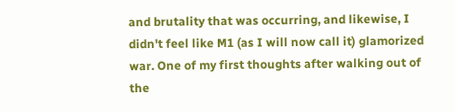and brutality that was occurring, and likewise, I didn't feel like M1 (as I will now call it) glamorized war. One of my first thoughts after walking out of the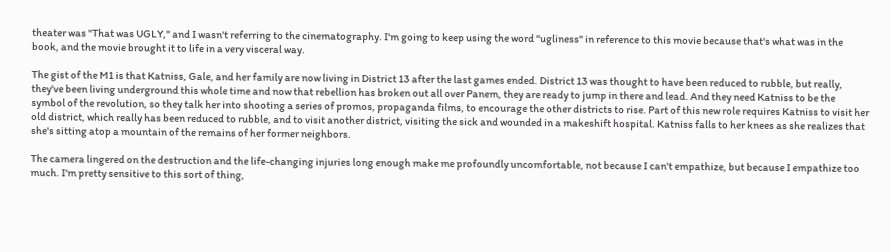theater was "That was UGLY," and I wasn't referring to the cinematography. I'm going to keep using the word "ugliness" in reference to this movie because that's what was in the book, and the movie brought it to life in a very visceral way.

The gist of the M1 is that Katniss, Gale, and her family are now living in District 13 after the last games ended. District 13 was thought to have been reduced to rubble, but really, they've been living underground this whole time and now that rebellion has broken out all over Panem, they are ready to jump in there and lead. And they need Katniss to be the symbol of the revolution, so they talk her into shooting a series of promos, propaganda films, to encourage the other districts to rise. Part of this new role requires Katniss to visit her old district, which really has been reduced to rubble, and to visit another district, visiting the sick and wounded in a makeshift hospital. Katniss falls to her knees as she realizes that she's sitting atop a mountain of the remains of her former neighbors.

The camera lingered on the destruction and the life-changing injuries long enough make me profoundly uncomfortable, not because I can't empathize, but because I empathize too much. I'm pretty sensitive to this sort of thing,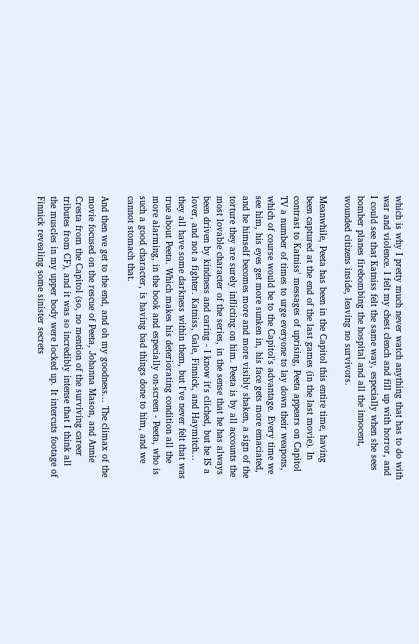which is why I pretty much never watch anything that has to do with war and violence. I felt my chest clench and fill up with horror, and I could see that Katniss felt the same way, especially when she sees bomber planes firebombing the hospital and all the innocent, wounded citizens inside, leaving no survivors.

Meanwhile, Peeta has been in the Capitol this entire time, having been captured at the end of the last games (in the last movie). In contrast to Katniss' messages of uprising, Peeta appears on Capitol TV a number of times to urge everyone to lay down their weapons, which of course would be to the Capitol's advantage. Every time we see him, his eyes get more sunken in, his face gets more emaciated, and he himself becomes more and more visibly shaken, a sign of the torture they are surely inflicting on him. Peeta is by all accounts the most lovable character of the series, in the sense that he has always been driven by kindness and caring - I know it's cliched, but he IS a lover, and not a fighter. Katniss, Gale, Finnick, and Haymitch... they all have some darkness within them, but I've never felt that was true about Peeta. Which makes his deteriorating condition all the more alarming, in the book and especially on-screen - Peeta, who is such a good character, is having bad things done to him, and we cannot stomach that.

And then we get to the end, and oh my goodness... The climax of the movie focused on the rescue of Peeta, Johanna Mason, and Annie Cresta from the Capitol (so, no mention of the surviving career tributes from CF), and it was so incredibly intense that I think all the muscles in my upper body were locked up. It intercuts footage of Finnick revealing some sinister secrets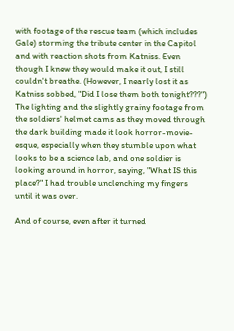with footage of the rescue team (which includes Gale) storming the tribute center in the Capitol and with reaction shots from Katniss. Even though I knew they would make it out, I still couldn't breathe. (However, I nearly lost it as Katniss sobbed, "Did I lose them both tonight???") The lighting and the slightly grainy footage from the soldiers' helmet cams as they moved through the dark building made it look horror-movie-esque, especially when they stumble upon what looks to be a science lab, and one soldier is looking around in horror, saying, "What IS this place?" I had trouble unclenching my fingers until it was over.

And of course, even after it turned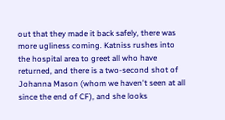out that they made it back safely, there was more ugliness coming. Katniss rushes into the hospital area to greet all who have returned, and there is a two-second shot of Johanna Mason (whom we haven't seen at all since the end of CF), and she looks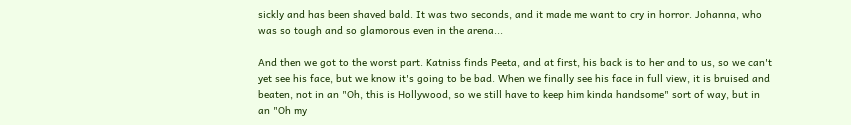sickly and has been shaved bald. It was two seconds, and it made me want to cry in horror. Johanna, who was so tough and so glamorous even in the arena...

And then we got to the worst part. Katniss finds Peeta, and at first, his back is to her and to us, so we can't yet see his face, but we know it's going to be bad. When we finally see his face in full view, it is bruised and beaten, not in an "Oh, this is Hollywood, so we still have to keep him kinda handsome" sort of way, but in an "Oh my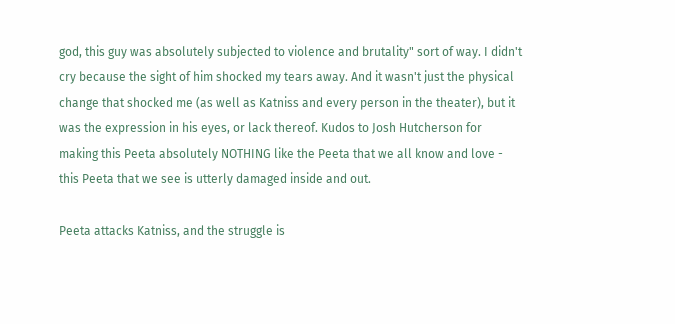god, this guy was absolutely subjected to violence and brutality" sort of way. I didn't cry because the sight of him shocked my tears away. And it wasn't just the physical change that shocked me (as well as Katniss and every person in the theater), but it was the expression in his eyes, or lack thereof. Kudos to Josh Hutcherson for making this Peeta absolutely NOTHING like the Peeta that we all know and love - this Peeta that we see is utterly damaged inside and out.

Peeta attacks Katniss, and the struggle is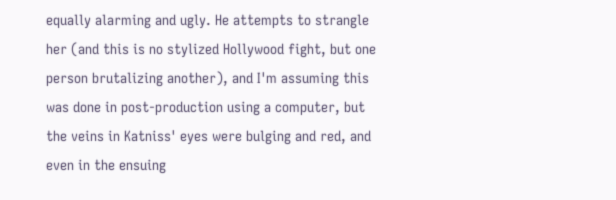equally alarming and ugly. He attempts to strangle her (and this is no stylized Hollywood fight, but one person brutalizing another), and I'm assuming this was done in post-production using a computer, but the veins in Katniss' eyes were bulging and red, and even in the ensuing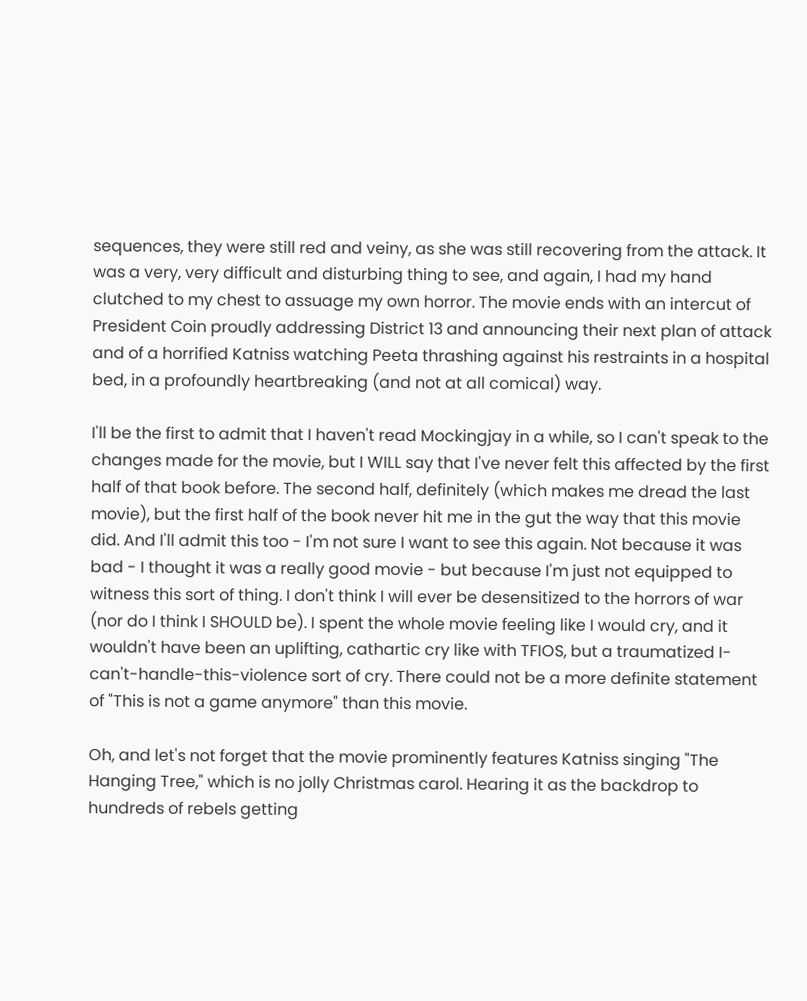sequences, they were still red and veiny, as she was still recovering from the attack. It was a very, very difficult and disturbing thing to see, and again, I had my hand clutched to my chest to assuage my own horror. The movie ends with an intercut of President Coin proudly addressing District 13 and announcing their next plan of attack and of a horrified Katniss watching Peeta thrashing against his restraints in a hospital bed, in a profoundly heartbreaking (and not at all comical) way.

I'll be the first to admit that I haven't read Mockingjay in a while, so I can't speak to the changes made for the movie, but I WILL say that I've never felt this affected by the first half of that book before. The second half, definitely (which makes me dread the last movie), but the first half of the book never hit me in the gut the way that this movie did. And I'll admit this too - I'm not sure I want to see this again. Not because it was bad - I thought it was a really good movie - but because I'm just not equipped to witness this sort of thing. I don't think I will ever be desensitized to the horrors of war (nor do I think I SHOULD be). I spent the whole movie feeling like I would cry, and it wouldn't have been an uplifting, cathartic cry like with TFIOS, but a traumatized I-can't-handle-this-violence sort of cry. There could not be a more definite statement of "This is not a game anymore" than this movie.

Oh, and let's not forget that the movie prominently features Katniss singing "The Hanging Tree," which is no jolly Christmas carol. Hearing it as the backdrop to hundreds of rebels getting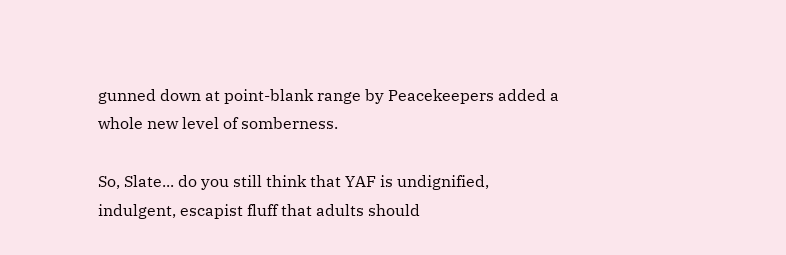gunned down at point-blank range by Peacekeepers added a whole new level of somberness.

So, Slate... do you still think that YAF is undignified, indulgent, escapist fluff that adults should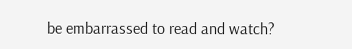be embarrassed to read and watch?